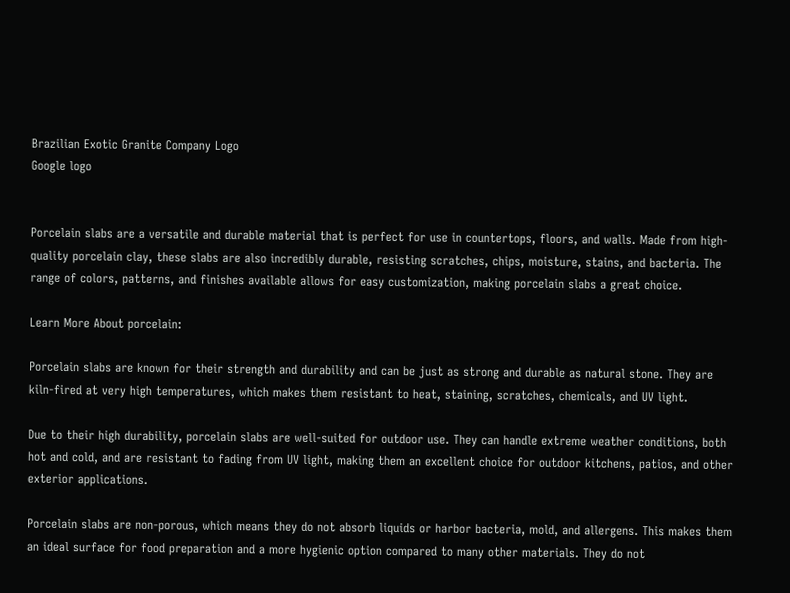Brazilian Exotic Granite Company Logo
Google logo


Porcelain slabs are a versatile and durable material that is perfect for use in countertops, floors, and walls. Made from high-quality porcelain clay, these slabs are also incredibly durable, resisting scratches, chips, moisture, stains, and bacteria. The range of colors, patterns, and finishes available allows for easy customization, making porcelain slabs a great choice.

Learn More About porcelain:

Porcelain slabs are known for their strength and durability and can be just as strong and durable as natural stone. They are kiln-fired at very high temperatures, which makes them resistant to heat, staining, scratches, chemicals, and UV light.

Due to their high durability, porcelain slabs are well-suited for outdoor use. They can handle extreme weather conditions, both hot and cold, and are resistant to fading from UV light, making them an excellent choice for outdoor kitchens, patios, and other exterior applications.

Porcelain slabs are non-porous, which means they do not absorb liquids or harbor bacteria, mold, and allergens. This makes them an ideal surface for food preparation and a more hygienic option compared to many other materials. They do not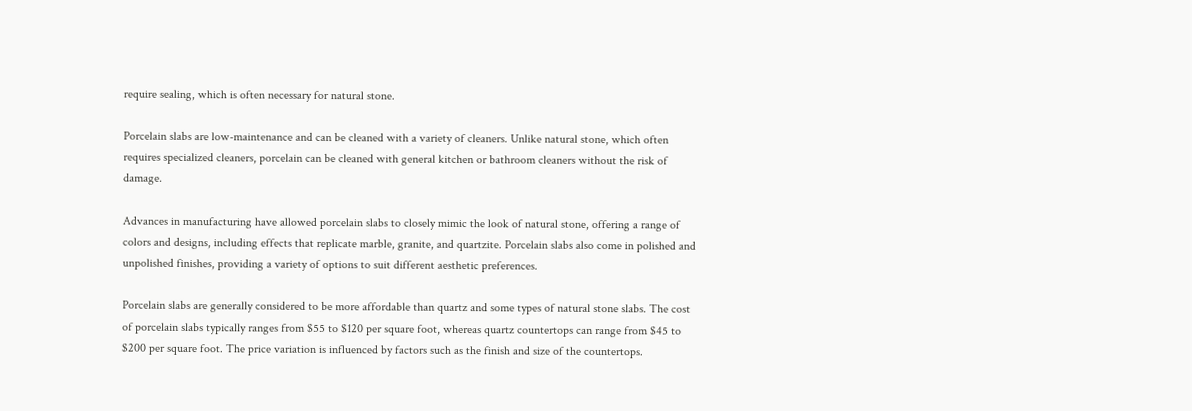require sealing, which is often necessary for natural stone.

Porcelain slabs are low-maintenance and can be cleaned with a variety of cleaners. Unlike natural stone, which often requires specialized cleaners, porcelain can be cleaned with general kitchen or bathroom cleaners without the risk of damage.

Advances in manufacturing have allowed porcelain slabs to closely mimic the look of natural stone, offering a range of colors and designs, including effects that replicate marble, granite, and quartzite. Porcelain slabs also come in polished and unpolished finishes, providing a variety of options to suit different aesthetic preferences.

Porcelain slabs are generally considered to be more affordable than quartz and some types of natural stone slabs. The cost of porcelain slabs typically ranges from $55 to $120 per square foot, whereas quartz countertops can range from $45 to $200 per square foot. The price variation is influenced by factors such as the finish and size of the countertops.